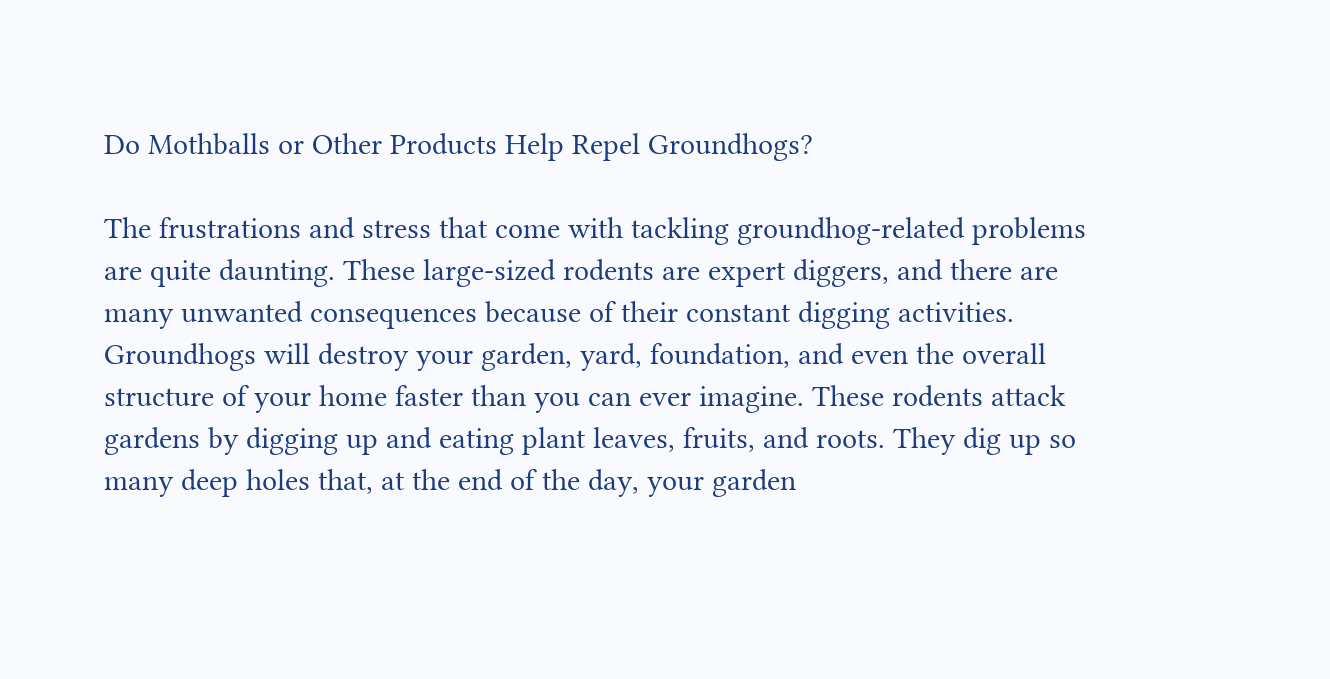Do Mothballs or Other Products Help Repel Groundhogs?

The frustrations and stress that come with tackling groundhog-related problems are quite daunting. These large-sized rodents are expert diggers, and there are many unwanted consequences because of their constant digging activities.  Groundhogs will destroy your garden, yard, foundation, and even the overall structure of your home faster than you can ever imagine. These rodents attack gardens by digging up and eating plant leaves, fruits, and roots. They dig up so many deep holes that, at the end of the day, your garden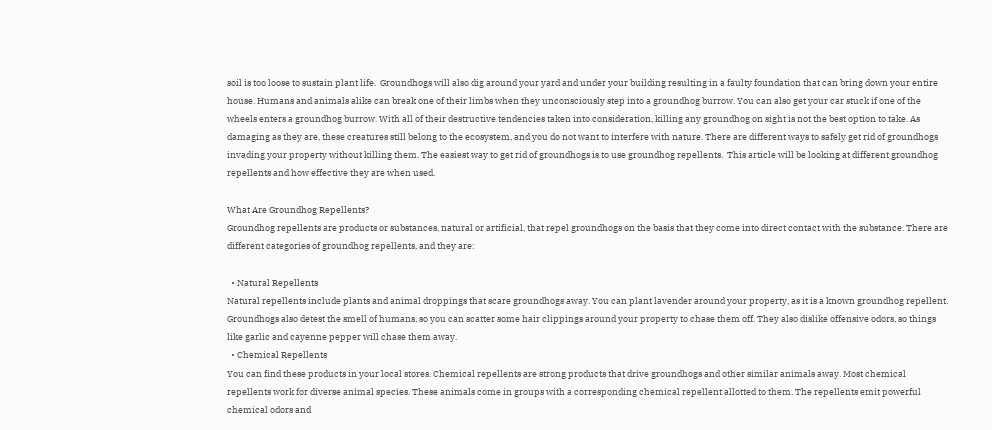soil is too loose to sustain plant life.  Groundhogs will also dig around your yard and under your building resulting in a faulty foundation that can bring down your entire house. Humans and animals alike can break one of their limbs when they unconsciously step into a groundhog burrow. You can also get your car stuck if one of the wheels enters a groundhog burrow. With all of their destructive tendencies taken into consideration, killing any groundhog on sight is not the best option to take. As damaging as they are, these creatures still belong to the ecosystem, and you do not want to interfere with nature. There are different ways to safely get rid of groundhogs invading your property without killing them. The easiest way to get rid of groundhogs is to use groundhog repellents.  This article will be looking at different groundhog repellents and how effective they are when used.

What Are Groundhog Repellents?
Groundhog repellents are products or substances, natural or artificial, that repel groundhogs on the basis that they come into direct contact with the substance. There are different categories of groundhog repellents, and they are:

  • Natural Repellents
Natural repellents include plants and animal droppings that scare groundhogs away. You can plant lavender around your property, as it is a known groundhog repellent. Groundhogs also detest the smell of humans, so you can scatter some hair clippings around your property to chase them off. They also dislike offensive odors, so things like garlic and cayenne pepper will chase them away.
  • Chemical Repellents
You can find these products in your local stores. Chemical repellents are strong products that drive groundhogs and other similar animals away. Most chemical repellents work for diverse animal species. These animals come in groups with a corresponding chemical repellent allotted to them. The repellents emit powerful chemical odors and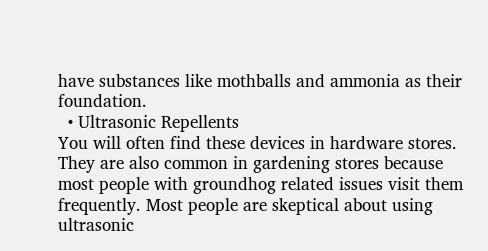have substances like mothballs and ammonia as their foundation.
  • Ultrasonic Repellents
You will often find these devices in hardware stores. They are also common in gardening stores because most people with groundhog related issues visit them frequently. Most people are skeptical about using ultrasonic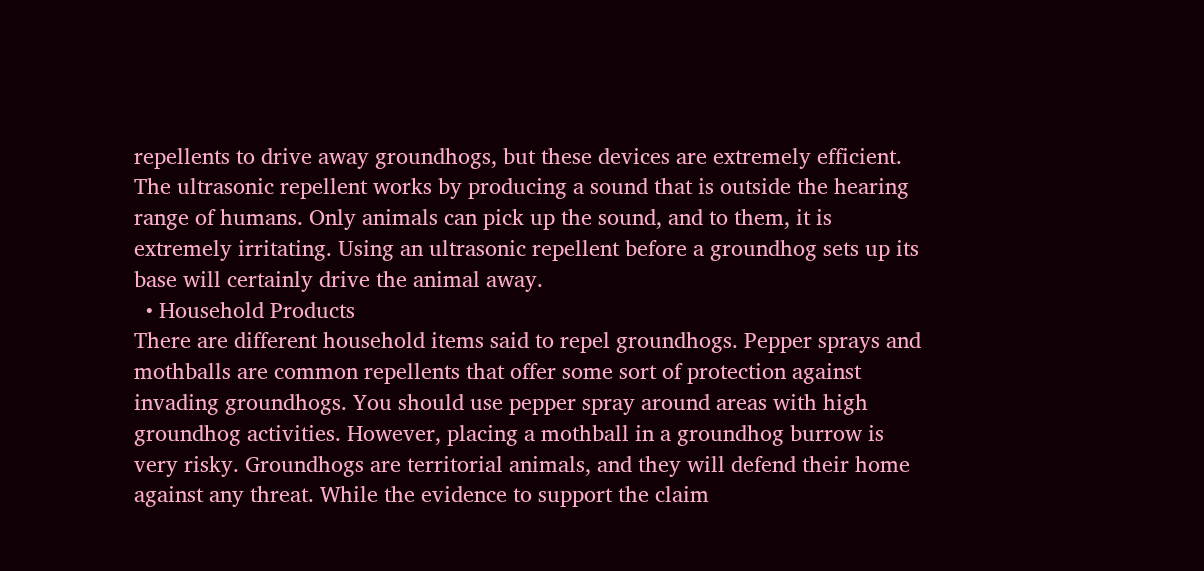repellents to drive away groundhogs, but these devices are extremely efficient. The ultrasonic repellent works by producing a sound that is outside the hearing range of humans. Only animals can pick up the sound, and to them, it is extremely irritating. Using an ultrasonic repellent before a groundhog sets up its base will certainly drive the animal away.
  • Household Products
There are different household items said to repel groundhogs. Pepper sprays and mothballs are common repellents that offer some sort of protection against invading groundhogs. You should use pepper spray around areas with high groundhog activities. However, placing a mothball in a groundhog burrow is very risky. Groundhogs are territorial animals, and they will defend their home against any threat. While the evidence to support the claim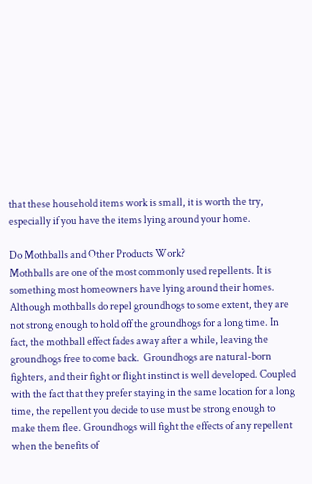that these household items work is small, it is worth the try, especially if you have the items lying around your home.

Do Mothballs and Other Products Work?
Mothballs are one of the most commonly used repellents. It is something most homeowners have lying around their homes. Although mothballs do repel groundhogs to some extent, they are not strong enough to hold off the groundhogs for a long time. In fact, the mothball effect fades away after a while, leaving the groundhogs free to come back.  Groundhogs are natural-born fighters, and their fight or flight instinct is well developed. Coupled with the fact that they prefer staying in the same location for a long time, the repellent you decide to use must be strong enough to make them flee. Groundhogs will fight the effects of any repellent when the benefits of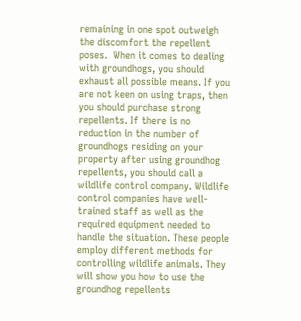remaining in one spot outweigh the discomfort the repellent poses.  When it comes to dealing with groundhogs, you should exhaust all possible means. If you are not keen on using traps, then you should purchase strong repellents. If there is no reduction in the number of groundhogs residing on your property after using groundhog repellents, you should call a wildlife control company. Wildlife control companies have well-trained staff as well as the required equipment needed to handle the situation. These people employ different methods for controlling wildlife animals. They will show you how to use the groundhog repellents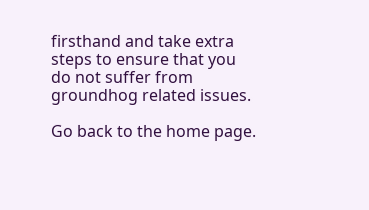firsthand and take extra steps to ensure that you do not suffer from groundhog related issues.

Go back to the home page.